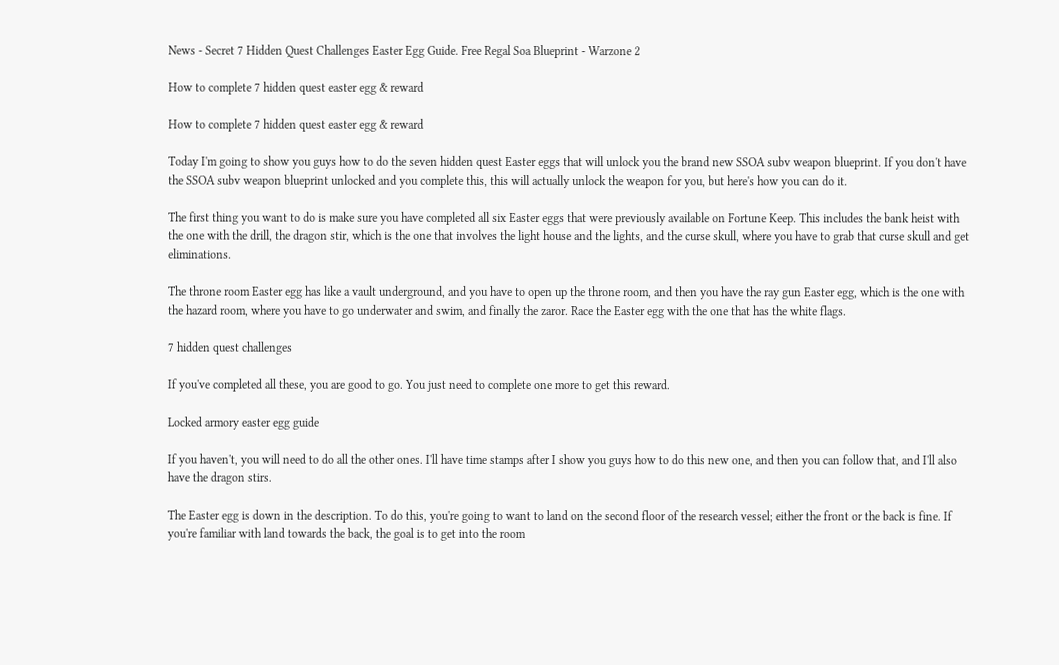News - Secret 7 Hidden Quest Challenges Easter Egg Guide. Free Regal Soa Blueprint - Warzone 2

How to complete 7 hidden quest easter egg & reward

How to complete 7 hidden quest easter egg & reward

Today I'm going to show you guys how to do the seven hidden quest Easter eggs that will unlock you the brand new SSOA subv weapon blueprint. If you don't have the SSOA subv weapon blueprint unlocked and you complete this, this will actually unlock the weapon for you, but here's how you can do it.

The first thing you want to do is make sure you have completed all six Easter eggs that were previously available on Fortune Keep. This includes the bank heist with the one with the drill, the dragon stir, which is the one that involves the light house and the lights, and the curse skull, where you have to grab that curse skull and get eliminations.

The throne room Easter egg has like a vault underground, and you have to open up the throne room, and then you have the ray gun Easter egg, which is the one with the hazard room, where you have to go underwater and swim, and finally the zaror. Race the Easter egg with the one that has the white flags.

7 hidden quest challenges

If you've completed all these, you are good to go. You just need to complete one more to get this reward.

Locked armory easter egg guide

If you haven't, you will need to do all the other ones. I'll have time stamps after I show you guys how to do this new one, and then you can follow that, and I'll also have the dragon stirs.

The Easter egg is down in the description. To do this, you're going to want to land on the second floor of the research vessel; either the front or the back is fine. If you're familiar with land towards the back, the goal is to get into the room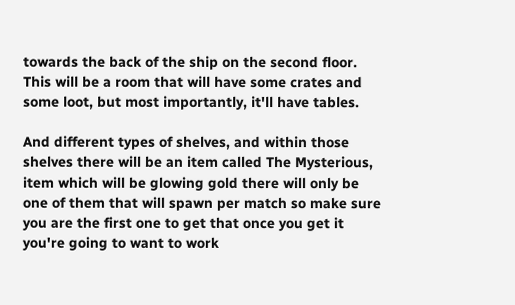towards the back of the ship on the second floor. This will be a room that will have some crates and some loot, but most importantly, it'll have tables.

And different types of shelves, and within those shelves there will be an item called The Mysterious, item which will be glowing gold there will only be one of them that will spawn per match so make sure you are the first one to get that once you get it you're going to want to work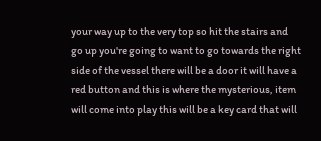your way up to the very top so hit the stairs and go up you're going to want to go towards the right side of the vessel there will be a door it will have a red button and this is where the mysterious, item will come into play this will be a key card that will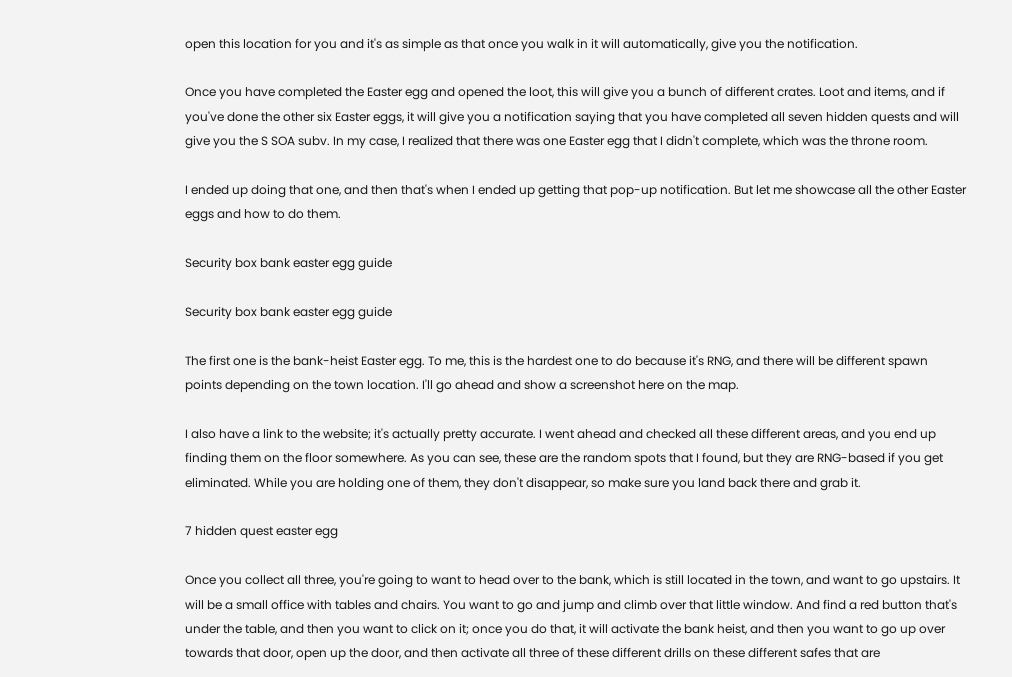open this location for you and it's as simple as that once you walk in it will automatically, give you the notification.

Once you have completed the Easter egg and opened the loot, this will give you a bunch of different crates. Loot and items, and if you've done the other six Easter eggs, it will give you a notification saying that you have completed all seven hidden quests and will give you the S SOA subv. In my case, I realized that there was one Easter egg that I didn't complete, which was the throne room.

I ended up doing that one, and then that's when I ended up getting that pop-up notification. But let me showcase all the other Easter eggs and how to do them.

Security box bank easter egg guide

Security box bank easter egg guide

The first one is the bank-heist Easter egg. To me, this is the hardest one to do because it's RNG, and there will be different spawn points depending on the town location. I'll go ahead and show a screenshot here on the map.

I also have a link to the website; it's actually pretty accurate. I went ahead and checked all these different areas, and you end up finding them on the floor somewhere. As you can see, these are the random spots that I found, but they are RNG-based if you get eliminated. While you are holding one of them, they don't disappear, so make sure you land back there and grab it.

7 hidden quest easter egg

Once you collect all three, you're going to want to head over to the bank, which is still located in the town, and want to go upstairs. It will be a small office with tables and chairs. You want to go and jump and climb over that little window. And find a red button that's under the table, and then you want to click on it; once you do that, it will activate the bank heist, and then you want to go up over towards that door, open up the door, and then activate all three of these different drills on these different safes that are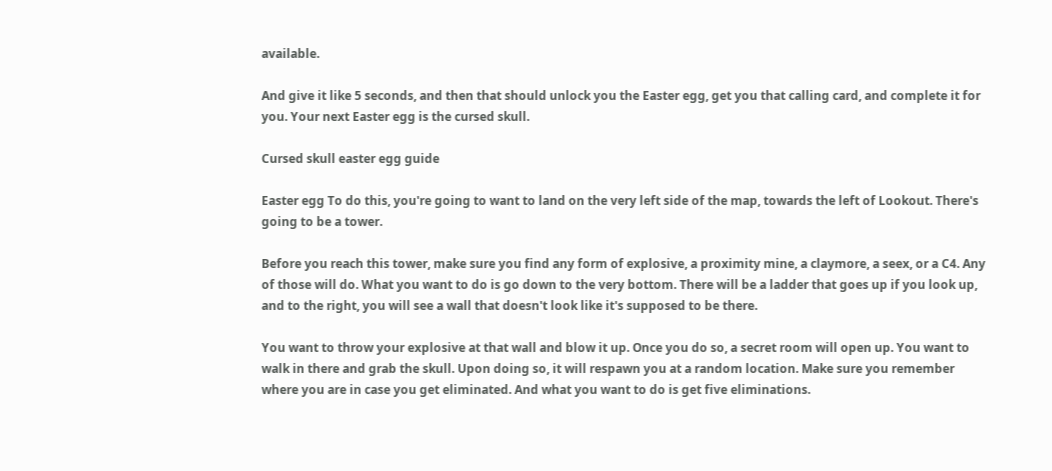available.

And give it like 5 seconds, and then that should unlock you the Easter egg, get you that calling card, and complete it for you. Your next Easter egg is the cursed skull.

Cursed skull easter egg guide

Easter egg To do this, you're going to want to land on the very left side of the map, towards the left of Lookout. There's going to be a tower.

Before you reach this tower, make sure you find any form of explosive, a proximity mine, a claymore, a seex, or a C4. Any of those will do. What you want to do is go down to the very bottom. There will be a ladder that goes up if you look up, and to the right, you will see a wall that doesn't look like it's supposed to be there.

You want to throw your explosive at that wall and blow it up. Once you do so, a secret room will open up. You want to walk in there and grab the skull. Upon doing so, it will respawn you at a random location. Make sure you remember where you are in case you get eliminated. And what you want to do is get five eliminations.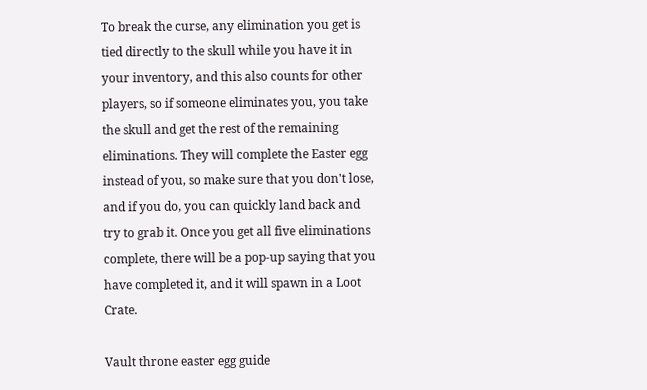To break the curse, any elimination you get is tied directly to the skull while you have it in your inventory, and this also counts for other players, so if someone eliminates you, you take the skull and get the rest of the remaining eliminations. They will complete the Easter egg instead of you, so make sure that you don't lose, and if you do, you can quickly land back and try to grab it. Once you get all five eliminations complete, there will be a pop-up saying that you have completed it, and it will spawn in a Loot Crate.

Vault throne easter egg guide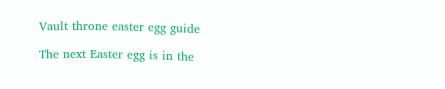Vault throne easter egg guide

The next Easter egg is in the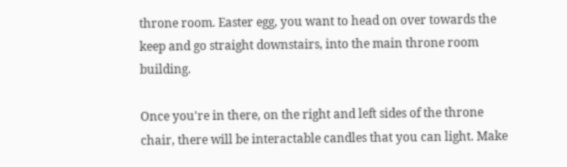throne room. Easter egg, you want to head on over towards the keep and go straight downstairs, into the main throne room building.

Once you're in there, on the right and left sides of the throne chair, there will be interactable candles that you can light. Make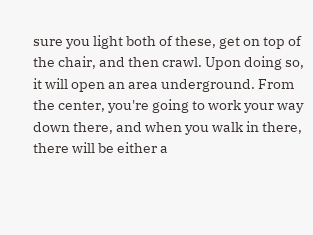sure you light both of these, get on top of the chair, and then crawl. Upon doing so, it will open an area underground. From the center, you're going to work your way down there, and when you walk in there, there will be either a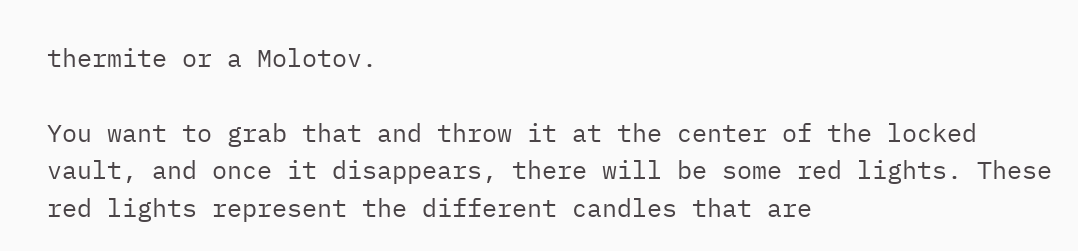thermite or a Molotov.

You want to grab that and throw it at the center of the locked vault, and once it disappears, there will be some red lights. These red lights represent the different candles that are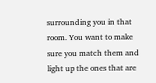surrounding you in that room. You want to make sure you match them and light up the ones that are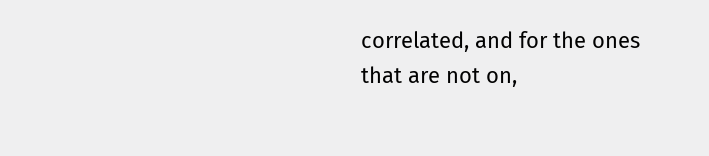correlated, and for the ones that are not on,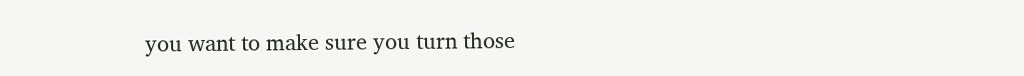you want to make sure you turn those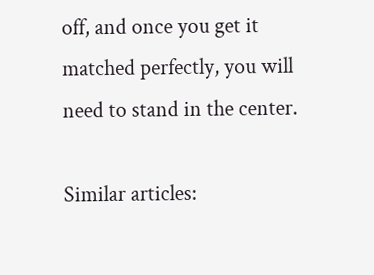off, and once you get it matched perfectly, you will need to stand in the center.

Similar articles: